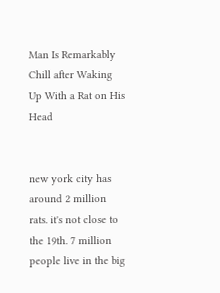Man Is Remarkably Chill after Waking Up With a Rat on His Head


new york city has around 2 million rats. it's not close to the 19th. 7 million people live in the big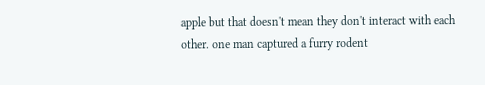apple but that doesn't mean they don't interact with each other. one man captured a furry rodent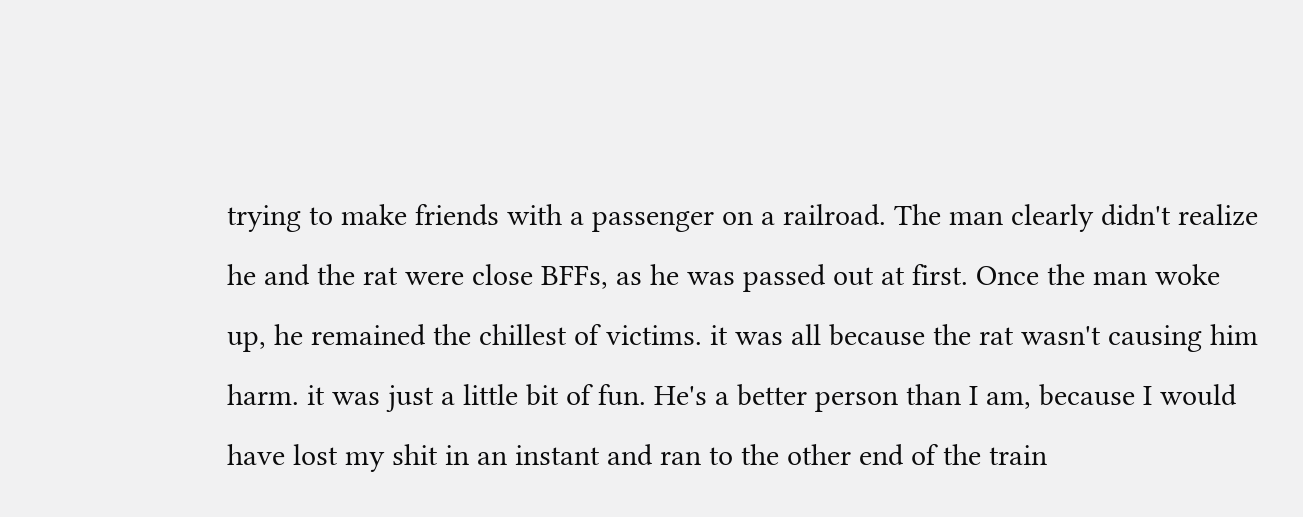trying to make friends with a passenger on a railroad. The man clearly didn't realize he and the rat were close BFFs, as he was passed out at first. Once the man woke up, he remained the chillest of victims. it was all because the rat wasn't causing him harm. it was just a little bit of fun. He's a better person than I am, because I would have lost my shit in an instant and ran to the other end of the train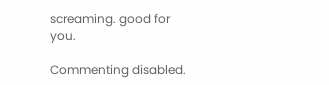screaming. good for you.

Commenting disabled.